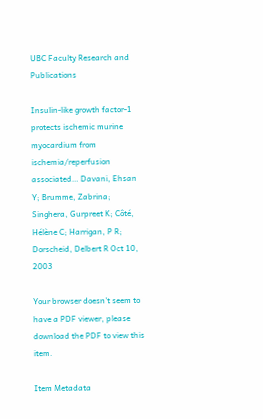UBC Faculty Research and Publications

Insulin-like growth factor-1 protects ischemic murine myocardium from ischemia/reperfusion associated… Davani, Ehsan Y; Brumme, Zabrina; Singhera, Gurpreet K; Côté, Hélène C; Harrigan, P R; Dorscheid, Delbert R Oct 10, 2003

Your browser doesn't seem to have a PDF viewer, please download the PDF to view this item.

Item Metadata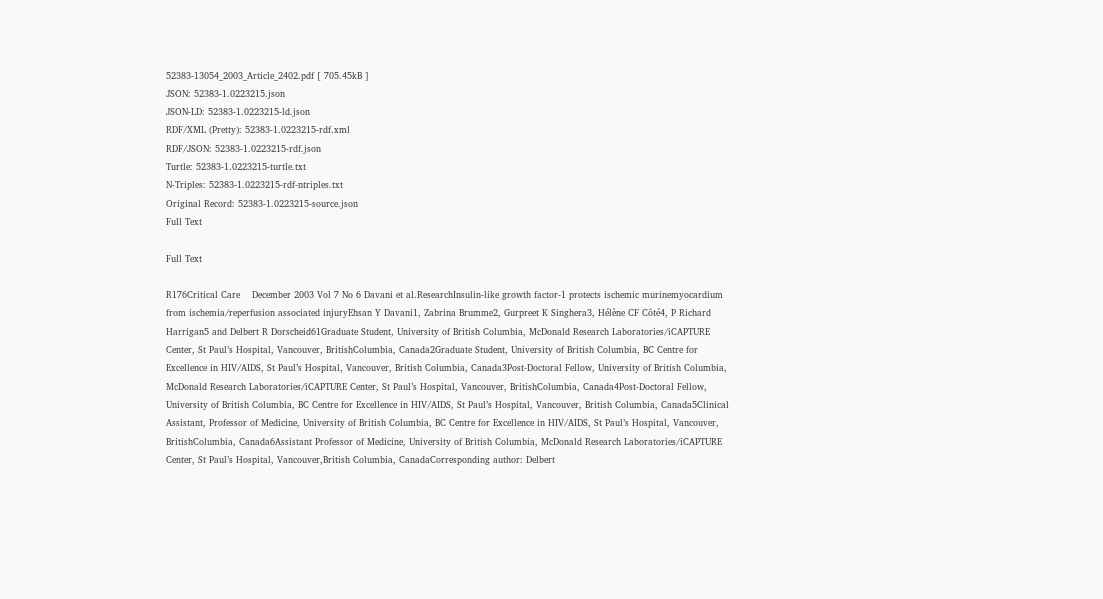52383-13054_2003_Article_2402.pdf [ 705.45kB ]
JSON: 52383-1.0223215.json
JSON-LD: 52383-1.0223215-ld.json
RDF/XML (Pretty): 52383-1.0223215-rdf.xml
RDF/JSON: 52383-1.0223215-rdf.json
Turtle: 52383-1.0223215-turtle.txt
N-Triples: 52383-1.0223215-rdf-ntriples.txt
Original Record: 52383-1.0223215-source.json
Full Text

Full Text

R176Critical Care    December 2003 Vol 7 No 6 Davani et al.ResearchInsulin-like growth factor-1 protects ischemic murinemyocardium from ischemia/reperfusion associated injuryEhsan Y Davani1, Zabrina Brumme2, Gurpreet K Singhera3, Hélène CF Côté4, P Richard Harrigan5 and Delbert R Dorscheid61Graduate Student, University of British Columbia, McDonald Research Laboratories/iCAPTURE Center, St Paul’s Hospital, Vancouver, BritishColumbia, Canada2Graduate Student, University of British Columbia, BC Centre for Excellence in HIV/AIDS, St Paul’s Hospital, Vancouver, British Columbia, Canada3Post-Doctoral Fellow, University of British Columbia, McDonald Research Laboratories/iCAPTURE Center, St Paul’s Hospital, Vancouver, BritishColumbia, Canada4Post-Doctoral Fellow, University of British Columbia, BC Centre for Excellence in HIV/AIDS, St Paul’s Hospital, Vancouver, British Columbia, Canada5Clinical Assistant, Professor of Medicine, University of British Columbia, BC Centre for Excellence in HIV/AIDS, St Paul’s Hospital, Vancouver, BritishColumbia, Canada6Assistant Professor of Medicine, University of British Columbia, McDonald Research Laboratories/iCAPTURE Center, St Paul’s Hospital, Vancouver,British Columbia, CanadaCorresponding author: Delbert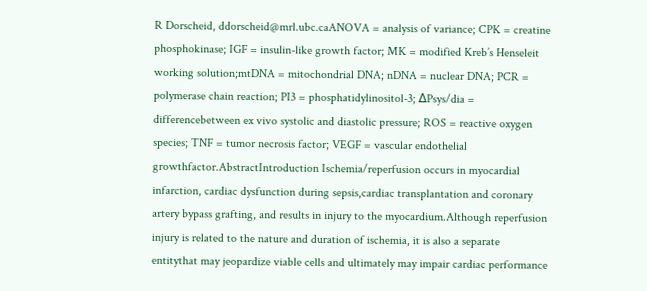R Dorscheid, ddorscheid@mrl.ubc.caANOVA = analysis of variance; CPK = creatine phosphokinase; IGF = insulin-like growth factor; MK = modified Kreb’s Henseleit working solution;mtDNA = mitochondrial DNA; nDNA = nuclear DNA; PCR = polymerase chain reaction; PI3 = phosphatidylinositol-3; ∆Psys/dia = differencebetween ex vivo systolic and diastolic pressure; ROS = reactive oxygen species; TNF = tumor necrosis factor; VEGF = vascular endothelial growthfactor.AbstractIntroduction Ischemia/reperfusion occurs in myocardial infarction, cardiac dysfunction during sepsis,cardiac transplantation and coronary artery bypass grafting, and results in injury to the myocardium.Although reperfusion injury is related to the nature and duration of ischemia, it is also a separate entitythat may jeopardize viable cells and ultimately may impair cardiac performance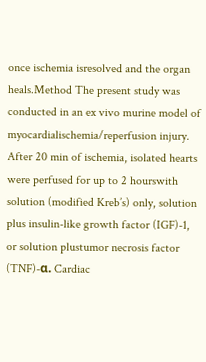once ischemia isresolved and the organ heals.Method The present study was conducted in an ex vivo murine model of myocardialischemia/reperfusion injury. After 20 min of ischemia, isolated hearts were perfused for up to 2 hourswith solution (modified Kreb’s) only, solution plus insulin-like growth factor (IGF)-1, or solution plustumor necrosis factor (TNF)-α. Cardiac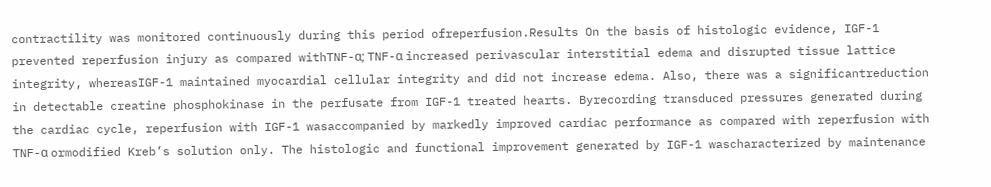contractility was monitored continuously during this period ofreperfusion.Results On the basis of histologic evidence, IGF-1 prevented reperfusion injury as compared withTNF-α; TNF-α increased perivascular interstitial edema and disrupted tissue lattice integrity, whereasIGF-1 maintained myocardial cellular integrity and did not increase edema. Also, there was a significantreduction in detectable creatine phosphokinase in the perfusate from IGF-1 treated hearts. Byrecording transduced pressures generated during the cardiac cycle, reperfusion with IGF-1 wasaccompanied by markedly improved cardiac performance as compared with reperfusion with TNF-α ormodified Kreb’s solution only. The histologic and functional improvement generated by IGF-1 wascharacterized by maintenance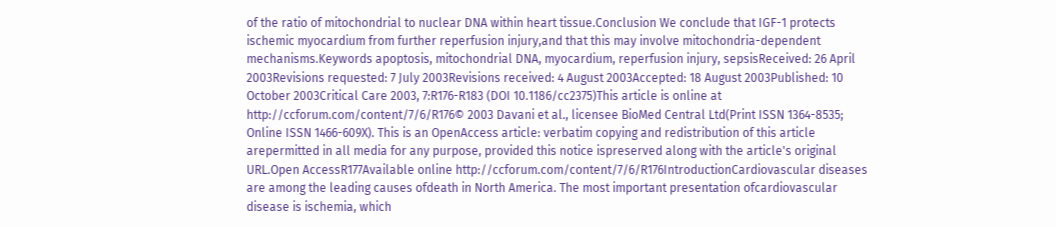of the ratio of mitochondrial to nuclear DNA within heart tissue.Conclusion We conclude that IGF-1 protects ischemic myocardium from further reperfusion injury,and that this may involve mitochondria-dependent mechanisms.Keywords apoptosis, mitochondrial DNA, myocardium, reperfusion injury, sepsisReceived: 26 April 2003Revisions requested: 7 July 2003Revisions received: 4 August 2003Accepted: 18 August 2003Published: 10 October 2003Critical Care 2003, 7:R176-R183 (DOI 10.1186/cc2375)This article is online at http://ccforum.com/content/7/6/R176© 2003 Davani et al., licensee BioMed Central Ltd(Print ISSN 1364-8535; Online ISSN 1466-609X). This is an OpenAccess article: verbatim copying and redistribution of this article arepermitted in all media for any purpose, provided this notice ispreserved along with the article's original URL.Open AccessR177Available online http://ccforum.com/content/7/6/R176IntroductionCardiovascular diseases are among the leading causes ofdeath in North America. The most important presentation ofcardiovascular disease is ischemia, which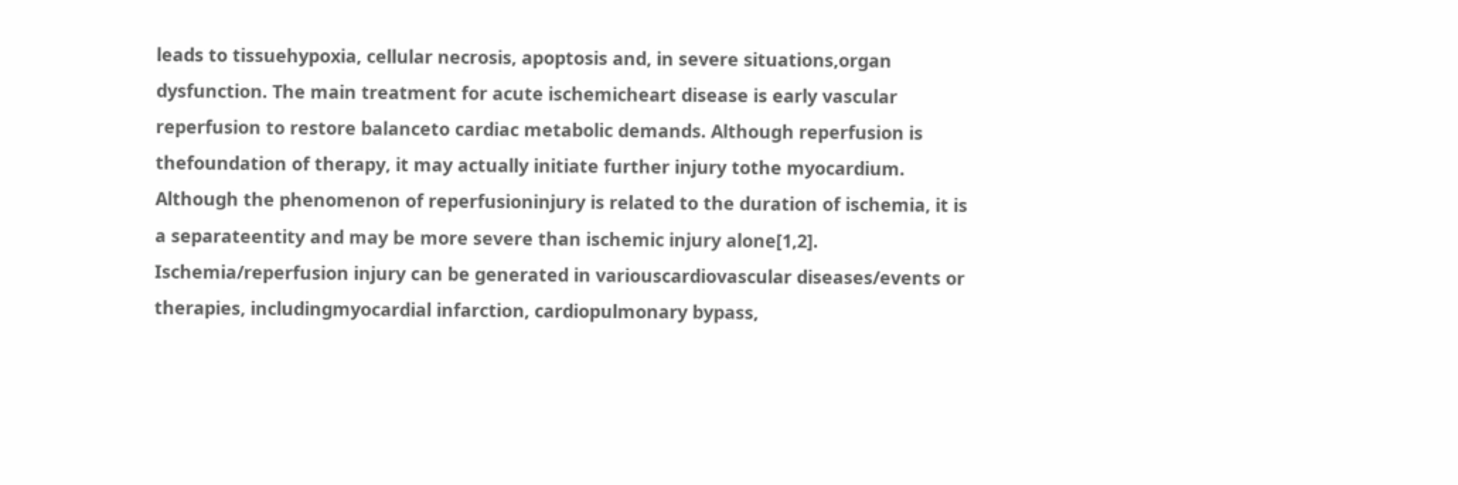leads to tissuehypoxia, cellular necrosis, apoptosis and, in severe situations,organ dysfunction. The main treatment for acute ischemicheart disease is early vascular reperfusion to restore balanceto cardiac metabolic demands. Although reperfusion is thefoundation of therapy, it may actually initiate further injury tothe myocardium. Although the phenomenon of reperfusioninjury is related to the duration of ischemia, it is a separateentity and may be more severe than ischemic injury alone[1,2]. Ischemia/reperfusion injury can be generated in variouscardiovascular diseases/events or therapies, includingmyocardial infarction, cardiopulmonary bypass,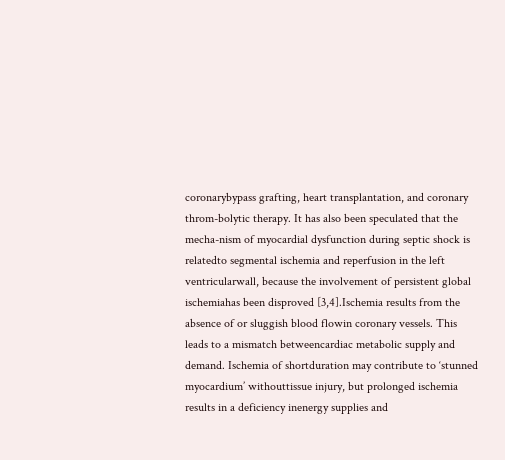coronarybypass grafting, heart transplantation, and coronary throm-bolytic therapy. It has also been speculated that the mecha-nism of myocardial dysfunction during septic shock is relatedto segmental ischemia and reperfusion in the left ventricularwall, because the involvement of persistent global ischemiahas been disproved [3,4].Ischemia results from the absence of or sluggish blood flowin coronary vessels. This leads to a mismatch betweencardiac metabolic supply and demand. Ischemia of shortduration may contribute to ‘stunned myocardium’ withouttissue injury, but prolonged ischemia results in a deficiency inenergy supplies and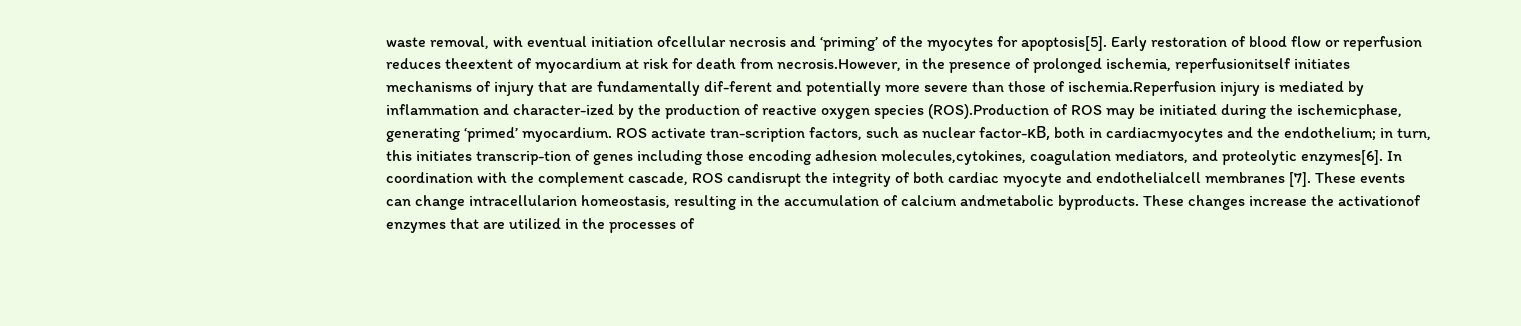waste removal, with eventual initiation ofcellular necrosis and ‘priming’ of the myocytes for apoptosis[5]. Early restoration of blood flow or reperfusion reduces theextent of myocardium at risk for death from necrosis.However, in the presence of prolonged ischemia, reperfusionitself initiates mechanisms of injury that are fundamentally dif-ferent and potentially more severe than those of ischemia.Reperfusion injury is mediated by inflammation and character-ized by the production of reactive oxygen species (ROS).Production of ROS may be initiated during the ischemicphase, generating ‘primed’ myocardium. ROS activate tran-scription factors, such as nuclear factor-κB, both in cardiacmyocytes and the endothelium; in turn, this initiates transcrip-tion of genes including those encoding adhesion molecules,cytokines, coagulation mediators, and proteolytic enzymes[6]. In coordination with the complement cascade, ROS candisrupt the integrity of both cardiac myocyte and endothelialcell membranes [7]. These events can change intracellularion homeostasis, resulting in the accumulation of calcium andmetabolic byproducts. These changes increase the activationof enzymes that are utilized in the processes of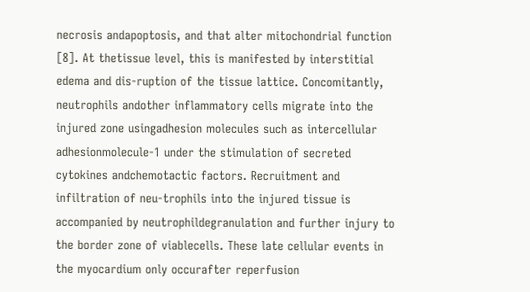necrosis andapoptosis, and that alter mitochondrial function [8]. At thetissue level, this is manifested by interstitial edema and dis-ruption of the tissue lattice. Concomitantly, neutrophils andother inflammatory cells migrate into the injured zone usingadhesion molecules such as intercellular adhesionmolecule-1 under the stimulation of secreted cytokines andchemotactic factors. Recruitment and infiltration of neu-trophils into the injured tissue is accompanied by neutrophildegranulation and further injury to the border zone of viablecells. These late cellular events in the myocardium only occurafter reperfusion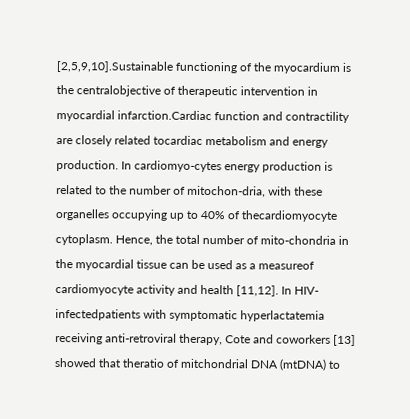[2,5,9,10].Sustainable functioning of the myocardium is the centralobjective of therapeutic intervention in myocardial infarction.Cardiac function and contractility are closely related tocardiac metabolism and energy production. In cardiomyo-cytes energy production is related to the number of mitochon-dria, with these organelles occupying up to 40% of thecardiomyocyte cytoplasm. Hence, the total number of mito-chondria in the myocardial tissue can be used as a measureof cardiomyocyte activity and health [11,12]. In HIV-infectedpatients with symptomatic hyperlactatemia receiving anti-retroviral therapy, Cote and coworkers [13] showed that theratio of mitchondrial DNA (mtDNA) to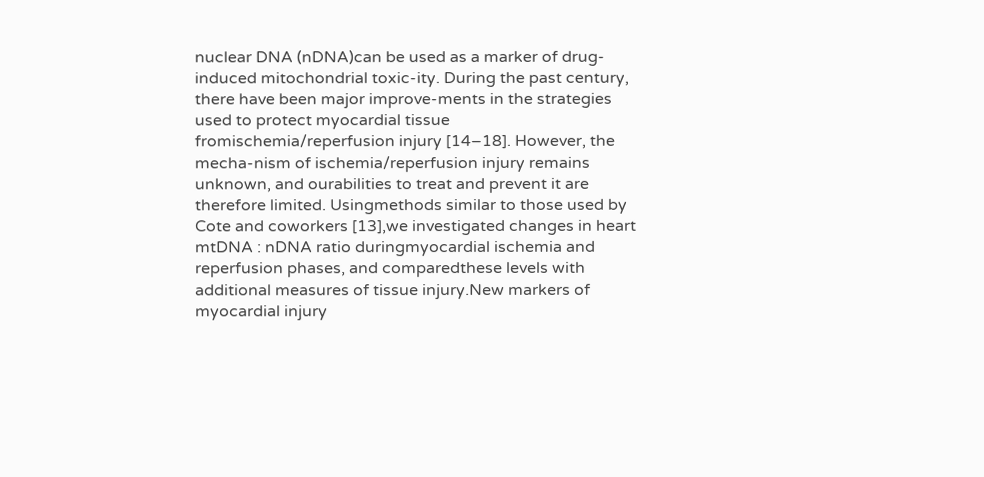nuclear DNA (nDNA)can be used as a marker of drug-induced mitochondrial toxic-ity. During the past century, there have been major improve-ments in the strategies used to protect myocardial tissue fromischemia/reperfusion injury [14–18]. However, the mecha-nism of ischemia/reperfusion injury remains unknown, and ourabilities to treat and prevent it are therefore limited. Usingmethods similar to those used by Cote and coworkers [13],we investigated changes in heart mtDNA : nDNA ratio duringmyocardial ischemia and reperfusion phases, and comparedthese levels with additional measures of tissue injury.New markers of myocardial injury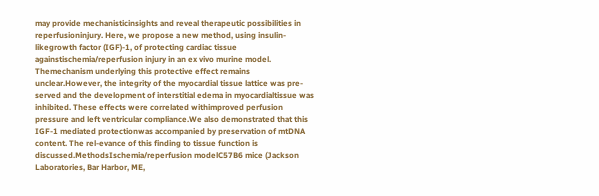may provide mechanisticinsights and reveal therapeutic possibilities in reperfusioninjury. Here, we propose a new method, using insulin-likegrowth factor (IGF)-1, of protecting cardiac tissue againstischemia/reperfusion injury in an ex vivo murine model. Themechanism underlying this protective effect remains unclear.However, the integrity of the myocardial tissue lattice was pre-served and the development of interstitial edema in myocardialtissue was inhibited. These effects were correlated withimproved perfusion pressure and left ventricular compliance.We also demonstrated that this IGF-1 mediated protectionwas accompanied by preservation of mtDNA content. The rel-evance of this finding to tissue function is discussed.MethodsIschemia/reperfusion modelC57B6 mice (Jackson Laboratories, Bar Harbor, ME,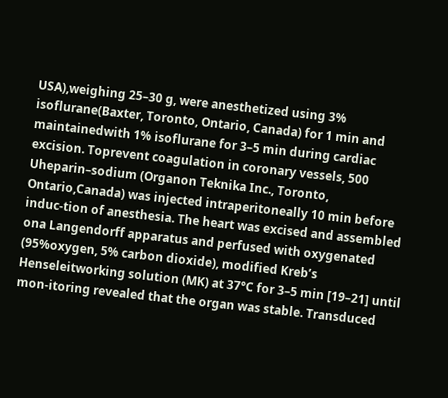USA),weighing 25–30 g, were anesthetized using 3% isoflurane(Baxter, Toronto, Ontario, Canada) for 1 min and maintainedwith 1% isoflurane for 3–5 min during cardiac excision. Toprevent coagulation in coronary vessels, 500 Uheparin–sodium (Organon Teknika Inc., Toronto, Ontario,Canada) was injected intraperitoneally 10 min before induc-tion of anesthesia. The heart was excised and assembled ona Langendorff apparatus and perfused with oxygenated (95%oxygen, 5% carbon dioxide), modified Kreb’s Henseleitworking solution (MK) at 37°C for 3–5 min [19–21] until mon-itoring revealed that the organ was stable. Transduced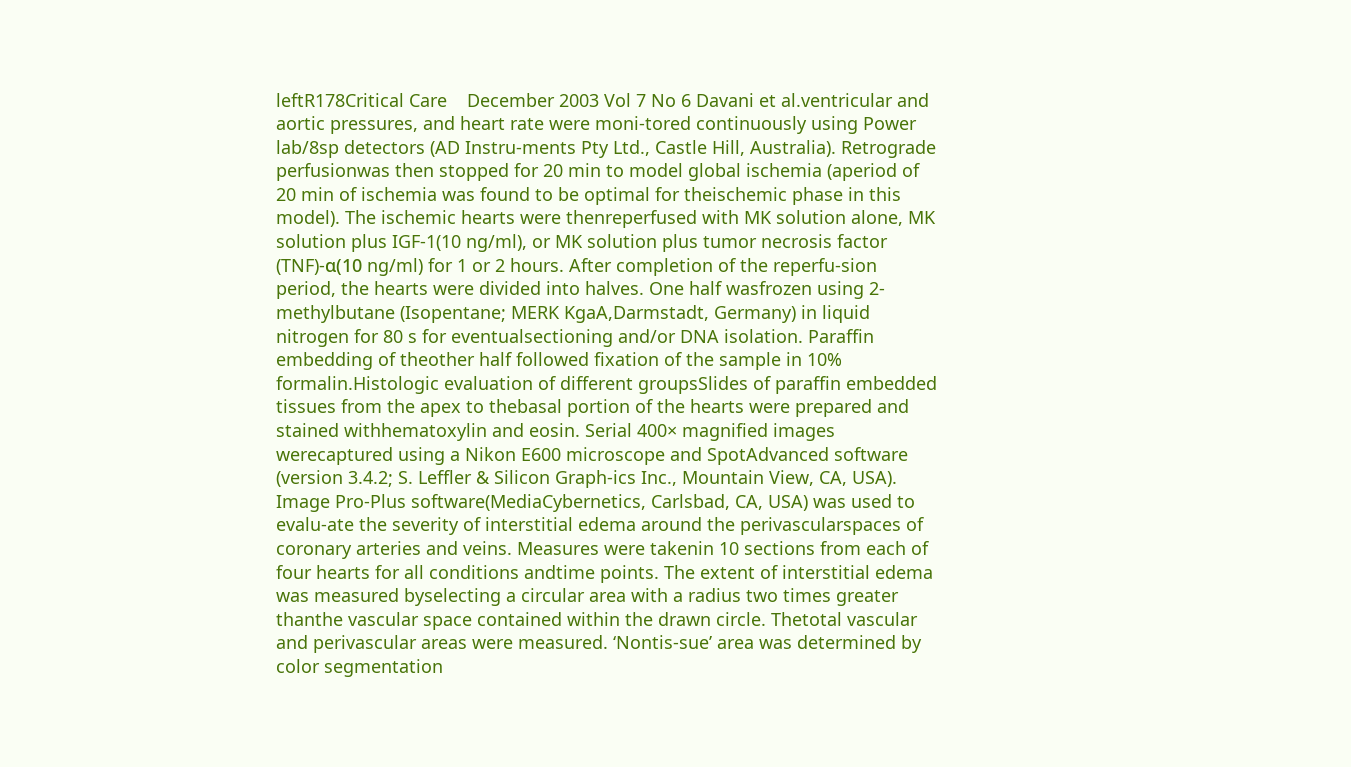leftR178Critical Care    December 2003 Vol 7 No 6 Davani et al.ventricular and aortic pressures, and heart rate were moni-tored continuously using Power lab/8sp detectors (AD Instru-ments Pty Ltd., Castle Hill, Australia). Retrograde perfusionwas then stopped for 20 min to model global ischemia (aperiod of 20 min of ischemia was found to be optimal for theischemic phase in this model). The ischemic hearts were thenreperfused with MK solution alone, MK solution plus IGF-1(10 ng/ml), or MK solution plus tumor necrosis factor (TNF)-α(10 ng/ml) for 1 or 2 hours. After completion of the reperfu-sion period, the hearts were divided into halves. One half wasfrozen using 2-methylbutane (Isopentane; MERK KgaA,Darmstadt, Germany) in liquid nitrogen for 80 s for eventualsectioning and/or DNA isolation. Paraffin embedding of theother half followed fixation of the sample in 10% formalin.Histologic evaluation of different groupsSlides of paraffin embedded tissues from the apex to thebasal portion of the hearts were prepared and stained withhematoxylin and eosin. Serial 400× magnified images werecaptured using a Nikon E600 microscope and SpotAdvanced software (version 3.4.2; S. Leffler & Silicon Graph-ics Inc., Mountain View, CA, USA). Image Pro-Plus software(MediaCybernetics, Carlsbad, CA, USA) was used to evalu-ate the severity of interstitial edema around the perivascularspaces of coronary arteries and veins. Measures were takenin 10 sections from each of four hearts for all conditions andtime points. The extent of interstitial edema was measured byselecting a circular area with a radius two times greater thanthe vascular space contained within the drawn circle. Thetotal vascular and perivascular areas were measured. ‘Nontis-sue’ area was determined by color segmentation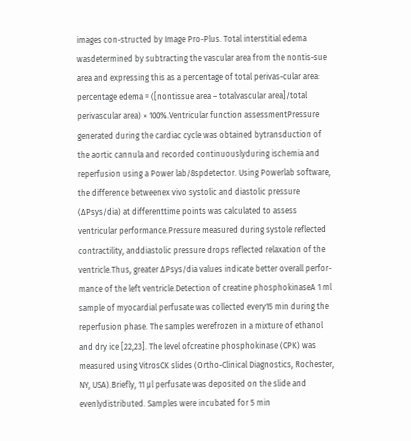images con-structed by Image Pro-Plus. Total interstitial edema wasdetermined by subtracting the vascular area from the nontis-sue area and expressing this as a percentage of total perivas-cular area: percentage edema = ([nontissue area – totalvascular area]/total perivascular area) × 100%.Ventricular function assessmentPressure generated during the cardiac cycle was obtained bytransduction of the aortic cannula and recorded continuouslyduring ischemia and reperfusion using a Power lab/8spdetector. Using Powerlab software, the difference betweenex vivo systolic and diastolic pressure (∆Psys/dia) at differenttime points was calculated to assess ventricular performance.Pressure measured during systole reflected contractility, anddiastolic pressure drops reflected relaxation of the ventricle.Thus, greater ∆Psys/dia values indicate better overall perfor-mance of the left ventricle.Detection of creatine phosphokinaseA 1 ml sample of myocardial perfusate was collected every15 min during the reperfusion phase. The samples werefrozen in a mixture of ethanol and dry ice [22,23]. The level ofcreatine phosphokinase (CPK) was measured using VitrosCK slides (Ortho-Clinical Diagnostics, Rochester, NY, USA).Briefly, 11 µl perfusate was deposited on the slide and evenlydistributed. Samples were incubated for 5 min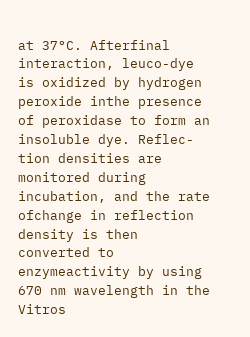at 37°C. Afterfinal interaction, leuco-dye is oxidized by hydrogen peroxide inthe presence of peroxidase to form an insoluble dye. Reflec-tion densities are monitored during incubation, and the rate ofchange in reflection density is then converted to enzymeactivity by using 670 nm wavelength in the Vitros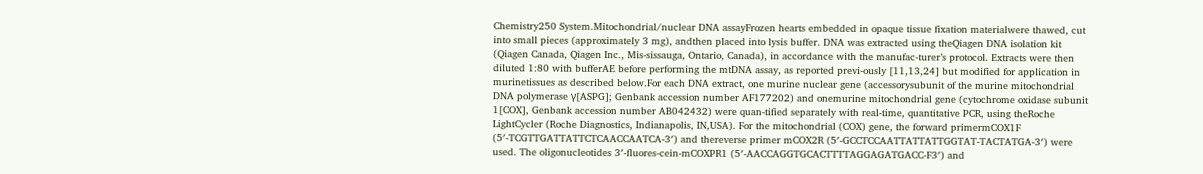Chemistry250 System.Mitochondrial/nuclear DNA assayFrozen hearts embedded in opaque tissue fixation materialwere thawed, cut into small pieces (approximately 3 mg), andthen placed into lysis buffer. DNA was extracted using theQiagen DNA isolation kit (Qiagen Canada, Qiagen Inc., Mis-sissauga, Ontario, Canada), in accordance with the manufac-turer’s protocol. Extracts were then diluted 1:80 with bufferAE before performing the mtDNA assay, as reported previ-ously [11,13,24] but modified for application in murinetissues as described below.For each DNA extract, one murine nuclear gene (accessorysubunit of the murine mitochondrial DNA polymerase γ[ASPG]; Genbank accession number AF177202) and onemurine mitochondrial gene (cytochrome oxidase subunit 1[COX], Genbank accession number AB042432) were quan-tified separately with real-time, quantitative PCR, using theRoche LightCycler (Roche Diagnostics, Indianapolis, IN,USA). For the mitochondrial (COX) gene, the forward primermCOX1F (5′-TCGTTGATTATTCTCAACCAATCA-3′) and thereverse primer mCOX2R (5′-GCCTCCAATTATTATTGGTAT-TACTATGA-3′) were used. The oligonucleotides 3′-fluores-cein-mCOXPR1 (5′-AACCAGGTGCACTTTTAGGAGATGACC-F3′) and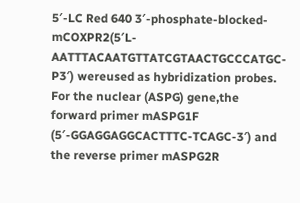5′-LC Red 640 3′-phosphate-blocked-mCOXPR2(5′L-AATTTACAATGTTATCGTAACTGCCCATGC-P3′) wereused as hybridization probes. For the nuclear (ASPG) gene,the forward primer mASPG1F (5′-GGAGGAGGCACTTTC-TCAGC-3′) and the reverse primer mASPG2R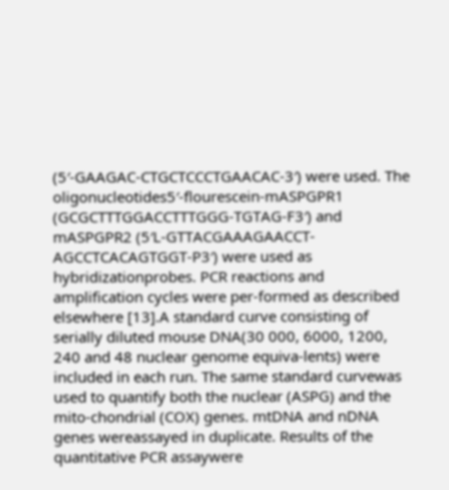(5′-GAAGAC-CTGCTCCCTGAACAC-3′) were used. The oligonucleotides5′-flourescein-mASPGPR1 (GCGCTTTGGACCTTTGGG-TGTAG-F3′) and mASPGPR2 (5′L-GTTACGAAAGAACCT-AGCCTCACAGTGGT-P3′) were used as hybridizationprobes. PCR reactions and amplification cycles were per-formed as described elsewhere [13].A standard curve consisting of serially diluted mouse DNA(30 000, 6000, 1200, 240 and 48 nuclear genome equiva-lents) were included in each run. The same standard curvewas used to quantify both the nuclear (ASPG) and the mito-chondrial (COX) genes. mtDNA and nDNA genes wereassayed in duplicate. Results of the quantitative PCR assaywere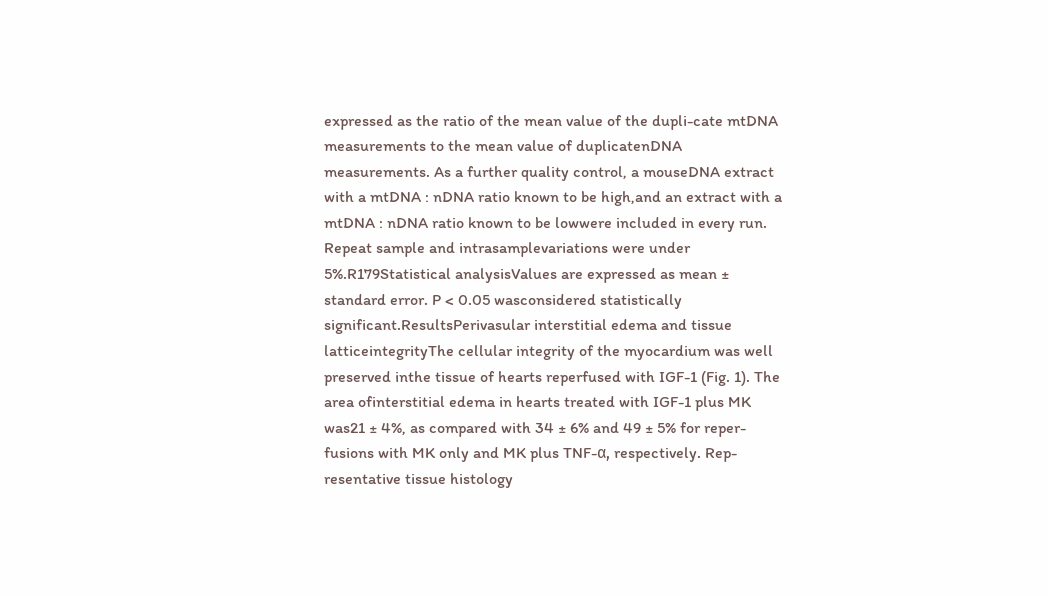expressed as the ratio of the mean value of the dupli-cate mtDNA measurements to the mean value of duplicatenDNA measurements. As a further quality control, a mouseDNA extract with a mtDNA : nDNA ratio known to be high,and an extract with a mtDNA : nDNA ratio known to be lowwere included in every run. Repeat sample and intrasamplevariations were under 5%.R179Statistical analysisValues are expressed as mean ± standard error. P < 0.05 wasconsidered statistically significant.ResultsPerivasular interstitial edema and tissue latticeintegrityThe cellular integrity of the myocardium was well preserved inthe tissue of hearts reperfused with IGF-1 (Fig. 1). The area ofinterstitial edema in hearts treated with IGF-1 plus MK was21 ± 4%, as compared with 34 ± 6% and 49 ± 5% for reper-fusions with MK only and MK plus TNF-α, respectively. Rep-resentative tissue histology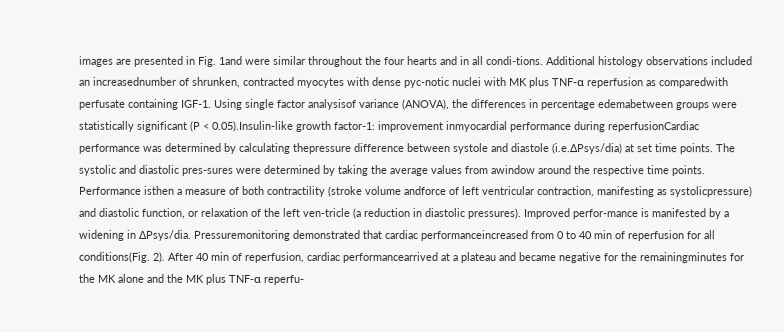images are presented in Fig. 1and were similar throughout the four hearts and in all condi-tions. Additional histology observations included an increasednumber of shrunken, contracted myocytes with dense pyc-notic nuclei with MK plus TNF-α reperfusion as comparedwith perfusate containing IGF-1. Using single factor analysisof variance (ANOVA), the differences in percentage edemabetween groups were statistically significant (P < 0.05).Insulin-like growth factor-1: improvement inmyocardial performance during reperfusionCardiac performance was determined by calculating thepressure difference between systole and diastole (i.e.∆Psys/dia) at set time points. The systolic and diastolic pres-sures were determined by taking the average values from awindow around the respective time points. Performance isthen a measure of both contractility (stroke volume andforce of left ventricular contraction, manifesting as systolicpressure) and diastolic function, or relaxation of the left ven-tricle (a reduction in diastolic pressures). Improved perfor-mance is manifested by a widening in ∆Psys/dia. Pressuremonitoring demonstrated that cardiac performanceincreased from 0 to 40 min of reperfusion for all conditions(Fig. 2). After 40 min of reperfusion, cardiac performancearrived at a plateau and became negative for the remainingminutes for the MK alone and the MK plus TNF-α reperfu-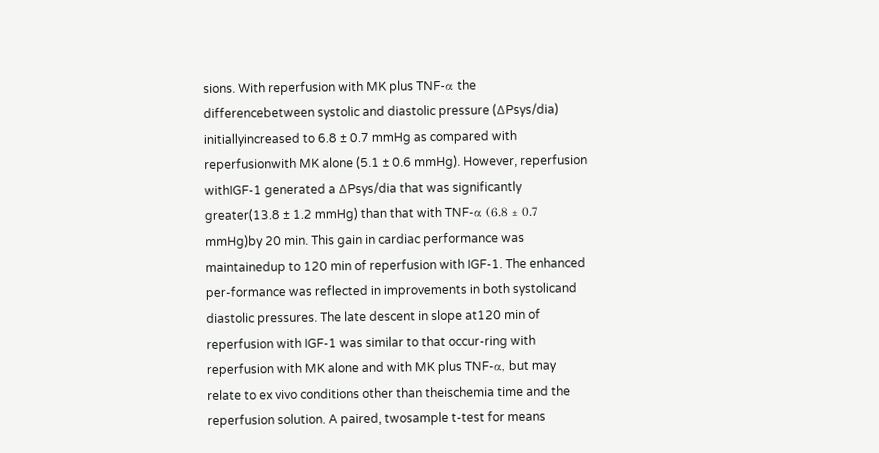sions. With reperfusion with MK plus TNF-α the differencebetween systolic and diastolic pressure (∆Psys/dia) initiallyincreased to 6.8 ± 0.7 mmHg as compared with reperfusionwith MK alone (5.1 ± 0.6 mmHg). However, reperfusion withIGF-1 generated a ∆Psys/dia that was significantly greater(13.8 ± 1.2 mmHg) than that with TNF-α (6.8 ± 0.7 mmHg)by 20 min. This gain in cardiac performance was maintainedup to 120 min of reperfusion with IGF-1. The enhanced per-formance was reflected in improvements in both systolicand diastolic pressures. The late descent in slope at120 min of reperfusion with IGF-1 was similar to that occur-ring with reperfusion with MK alone and with MK plus TNF-α, but may relate to ex vivo conditions other than theischemia time and the reperfusion solution. A paired, twosample t-test for means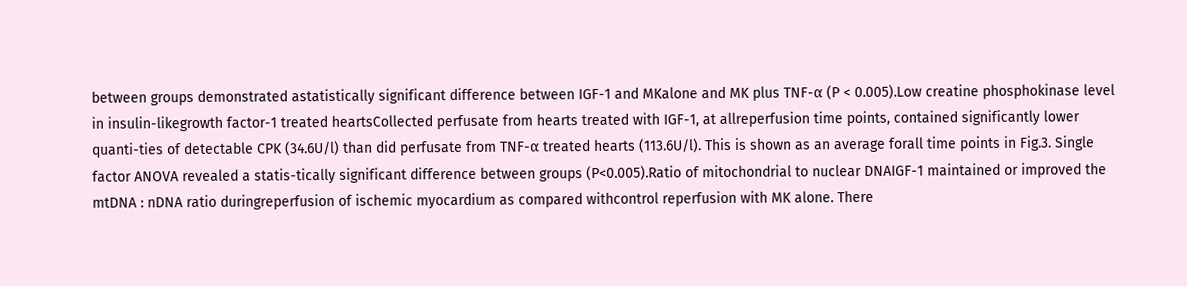between groups demonstrated astatistically significant difference between IGF-1 and MKalone and MK plus TNF-α (P < 0.005).Low creatine phosphokinase level in insulin-likegrowth factor-1 treated heartsCollected perfusate from hearts treated with IGF-1, at allreperfusion time points, contained significantly lower quanti-ties of detectable CPK (34.6U/l) than did perfusate from TNF-α treated hearts (113.6U/l). This is shown as an average forall time points in Fig.3. Single factor ANOVA revealed a statis-tically significant difference between groups (P<0.005).Ratio of mitochondrial to nuclear DNAIGF-1 maintained or improved the mtDNA : nDNA ratio duringreperfusion of ischemic myocardium as compared withcontrol reperfusion with MK alone. There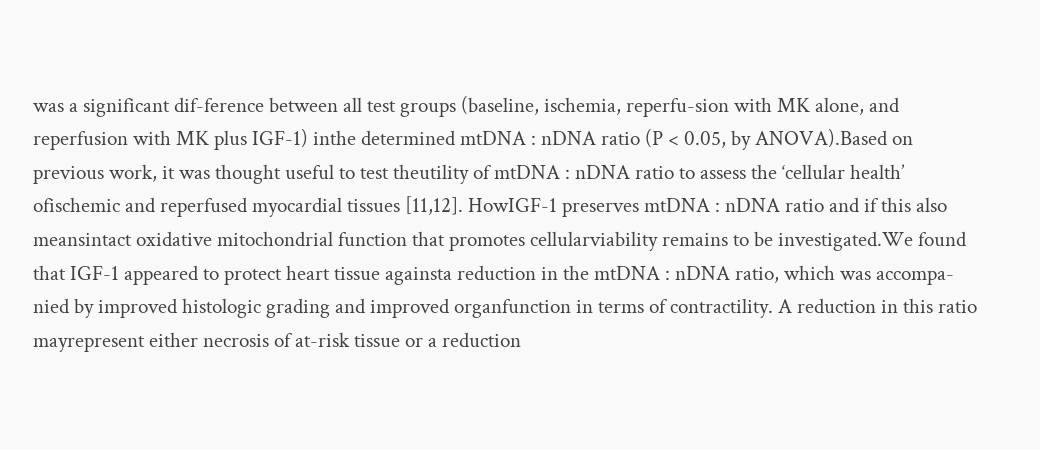was a significant dif-ference between all test groups (baseline, ischemia, reperfu-sion with MK alone, and reperfusion with MK plus IGF-1) inthe determined mtDNA : nDNA ratio (P < 0.05, by ANOVA).Based on previous work, it was thought useful to test theutility of mtDNA : nDNA ratio to assess the ‘cellular health’ ofischemic and reperfused myocardial tissues [11,12]. HowIGF-1 preserves mtDNA : nDNA ratio and if this also meansintact oxidative mitochondrial function that promotes cellularviability remains to be investigated.We found that IGF-1 appeared to protect heart tissue againsta reduction in the mtDNA : nDNA ratio, which was accompa-nied by improved histologic grading and improved organfunction in terms of contractility. A reduction in this ratio mayrepresent either necrosis of at-risk tissue or a reduction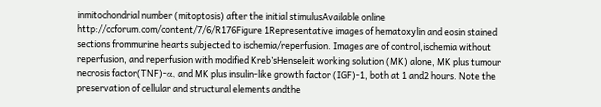inmitochondrial number (mitoptosis) after the initial stimulusAvailable online http://ccforum.com/content/7/6/R176Figure 1Representative images of hematoxylin and eosin stained sections frommurine hearts subjected to ischemia/reperfusion. Images are of control,ischemia without reperfusion, and reperfusion with modified Kreb’sHenseleit working solution (MK) alone, MK plus tumour necrosis factor(TNF)-α, and MK plus insulin-like growth factor (IGF)-1, both at 1 and2 hours. Note the preservation of cellular and structural elements andthe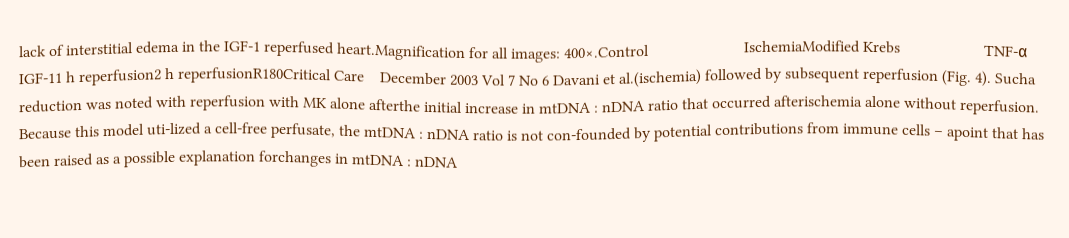lack of interstitial edema in the IGF-1 reperfused heart.Magnification for all images: 400×.Control                        IschemiaModified Krebs                     TNF-α                            IGF-11 h reperfusion2 h reperfusionR180Critical Care    December 2003 Vol 7 No 6 Davani et al.(ischemia) followed by subsequent reperfusion (Fig. 4). Sucha reduction was noted with reperfusion with MK alone afterthe initial increase in mtDNA : nDNA ratio that occurred afterischemia alone without reperfusion. Because this model uti-lized a cell-free perfusate, the mtDNA : nDNA ratio is not con-founded by potential contributions from immune cells – apoint that has been raised as a possible explanation forchanges in mtDNA : nDNA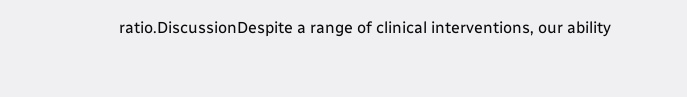ratio.DiscussionDespite a range of clinical interventions, our ability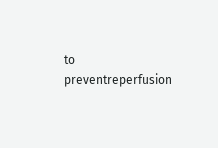to preventreperfusion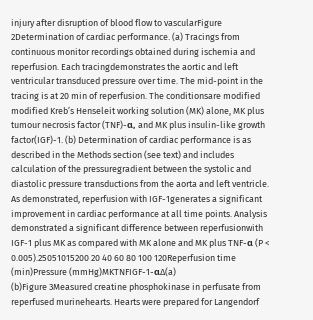injury after disruption of blood flow to vascularFigure 2Determination of cardiac performance. (a) Tracings from continuous monitor recordings obtained during ischemia and reperfusion. Each tracingdemonstrates the aortic and left ventricular transduced pressure over time. The mid-point in the tracing is at 20 min of reperfusion. The conditionsare modified modified Kreb’s Henseleit working solution (MK) alone, MK plus tumour necrosis factor (TNF)-α, and MK plus insulin-like growth factor(IGF)-1. (b) Determination of cardiac performance is as described in the Methods section (see text) and includes calculation of the pressuregradient between the systolic and diastolic pressure transductions from the aorta and left ventricle. As demonstrated, reperfusion with IGF-1generates a significant improvement in cardiac performance at all time points. Analysis demonstrated a significant difference between reperfusionwith IGF-1 plus MK as compared with MK alone and MK plus TNF-α (P < 0.005).25051015200 20 40 60 80 100 120Reperfusion time (min)Pressure (mmHg)MKTNFIGF-1-α∆(a)                                                                                           (b)Figure 3Measured creatine phosphokinase in perfusate from reperfused murinehearts. Hearts were prepared for Langendorf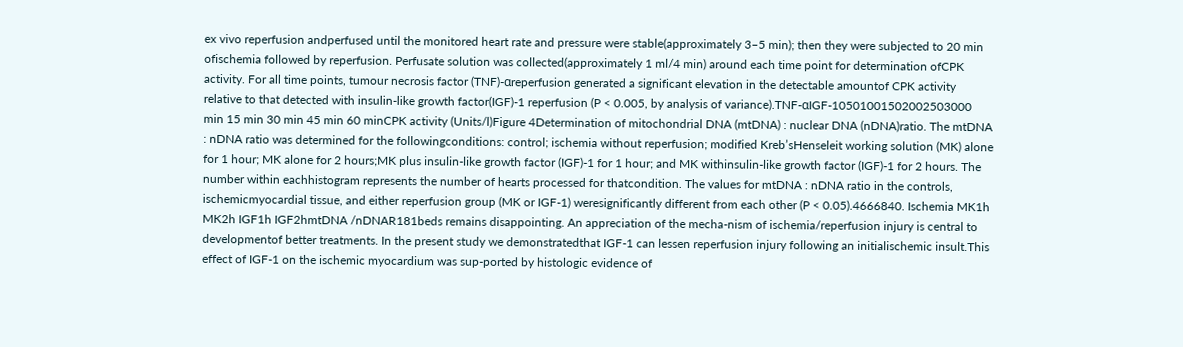ex vivo reperfusion andperfused until the monitored heart rate and pressure were stable(approximately 3–5 min); then they were subjected to 20 min ofischemia followed by reperfusion. Perfusate solution was collected(approximately 1 ml/4 min) around each time point for determination ofCPK activity. For all time points, tumour necrosis factor (TNF)-αreperfusion generated a significant elevation in the detectable amountof CPK activity relative to that detected with insulin-like growth factor(IGF)-1 reperfusion (P < 0.005, by analysis of variance).TNF-αIGF-10501001502002503000 min 15 min 30 min 45 min 60 minCPK activity (Units/l)Figure 4Determination of mitochondrial DNA (mtDNA) : nuclear DNA (nDNA)ratio. The mtDNA : nDNA ratio was determined for the followingconditions: control; ischemia without reperfusion; modified Kreb’sHenseleit working solution (MK) alone for 1 hour; MK alone for 2 hours;MK plus insulin-like growth factor (IGF)-1 for 1 hour; and MK withinsulin-like growth factor (IGF)-1 for 2 hours. The number within eachhistogram represents the number of hearts processed for thatcondition. The values for mtDNA : nDNA ratio in the controls, ischemicmyocardial tissue, and either reperfusion group (MK or IGF-1) weresignificantly different from each other (P < 0.05).4666840. Ischemia MK1h MK2h IGF1h IGF2hmtDNA /nDNAR181beds remains disappointing. An appreciation of the mecha-nism of ischemia/reperfusion injury is central to developmentof better treatments. In the present study we demonstratedthat IGF-1 can lessen reperfusion injury following an initialischemic insult.This effect of IGF-1 on the ischemic myocardium was sup-ported by histologic evidence of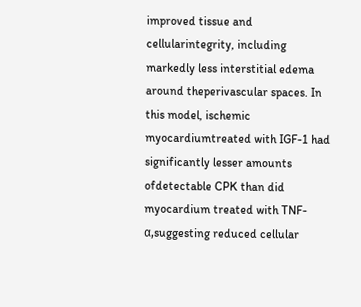improved tissue and cellularintegrity, including markedly less interstitial edema around theperivascular spaces. In this model, ischemic myocardiumtreated with IGF-1 had significantly lesser amounts ofdetectable CPK than did myocardium treated with TNF-α,suggesting reduced cellular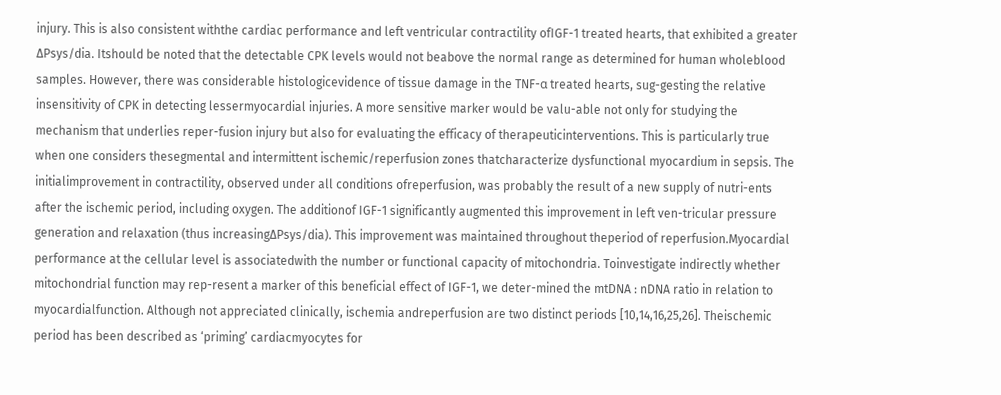injury. This is also consistent withthe cardiac performance and left ventricular contractility ofIGF-1 treated hearts, that exhibited a greater ∆Psys/dia. Itshould be noted that the detectable CPK levels would not beabove the normal range as determined for human wholeblood samples. However, there was considerable histologicevidence of tissue damage in the TNF-α treated hearts, sug-gesting the relative insensitivity of CPK in detecting lessermyocardial injuries. A more sensitive marker would be valu-able not only for studying the mechanism that underlies reper-fusion injury but also for evaluating the efficacy of therapeuticinterventions. This is particularly true when one considers thesegmental and intermittent ischemic/reperfusion zones thatcharacterize dysfunctional myocardium in sepsis. The initialimprovement in contractility, observed under all conditions ofreperfusion, was probably the result of a new supply of nutri-ents after the ischemic period, including oxygen. The additionof IGF-1 significantly augmented this improvement in left ven-tricular pressure generation and relaxation (thus increasing∆Psys/dia). This improvement was maintained throughout theperiod of reperfusion.Myocardial performance at the cellular level is associatedwith the number or functional capacity of mitochondria. Toinvestigate indirectly whether mitochondrial function may rep-resent a marker of this beneficial effect of IGF-1, we deter-mined the mtDNA : nDNA ratio in relation to myocardialfunction. Although not appreciated clinically, ischemia andreperfusion are two distinct periods [10,14,16,25,26]. Theischemic period has been described as ‘priming’ cardiacmyocytes for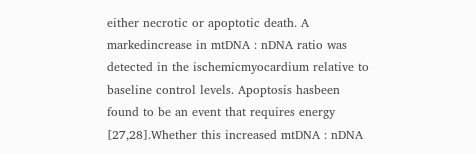either necrotic or apoptotic death. A markedincrease in mtDNA : nDNA ratio was detected in the ischemicmyocardium relative to baseline control levels. Apoptosis hasbeen found to be an event that requires energy [27,28].Whether this increased mtDNA : nDNA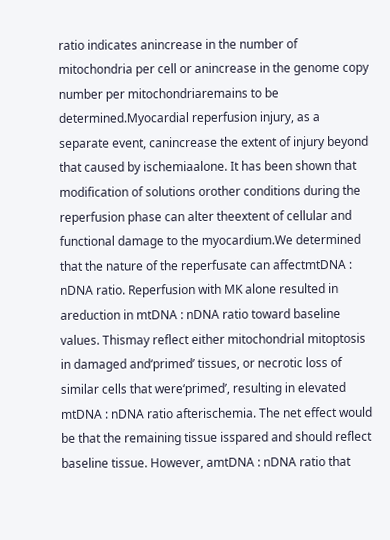ratio indicates anincrease in the number of mitochondria per cell or anincrease in the genome copy number per mitochondriaremains to be determined.Myocardial reperfusion injury, as a separate event, canincrease the extent of injury beyond that caused by ischemiaalone. It has been shown that modification of solutions orother conditions during the reperfusion phase can alter theextent of cellular and functional damage to the myocardium.We determined that the nature of the reperfusate can affectmtDNA : nDNA ratio. Reperfusion with MK alone resulted in areduction in mtDNA : nDNA ratio toward baseline values. Thismay reflect either mitochondrial mitoptosis in damaged and‘primed’ tissues, or necrotic loss of similar cells that were‘primed’, resulting in elevated mtDNA : nDNA ratio afterischemia. The net effect would be that the remaining tissue isspared and should reflect baseline tissue. However, amtDNA : nDNA ratio that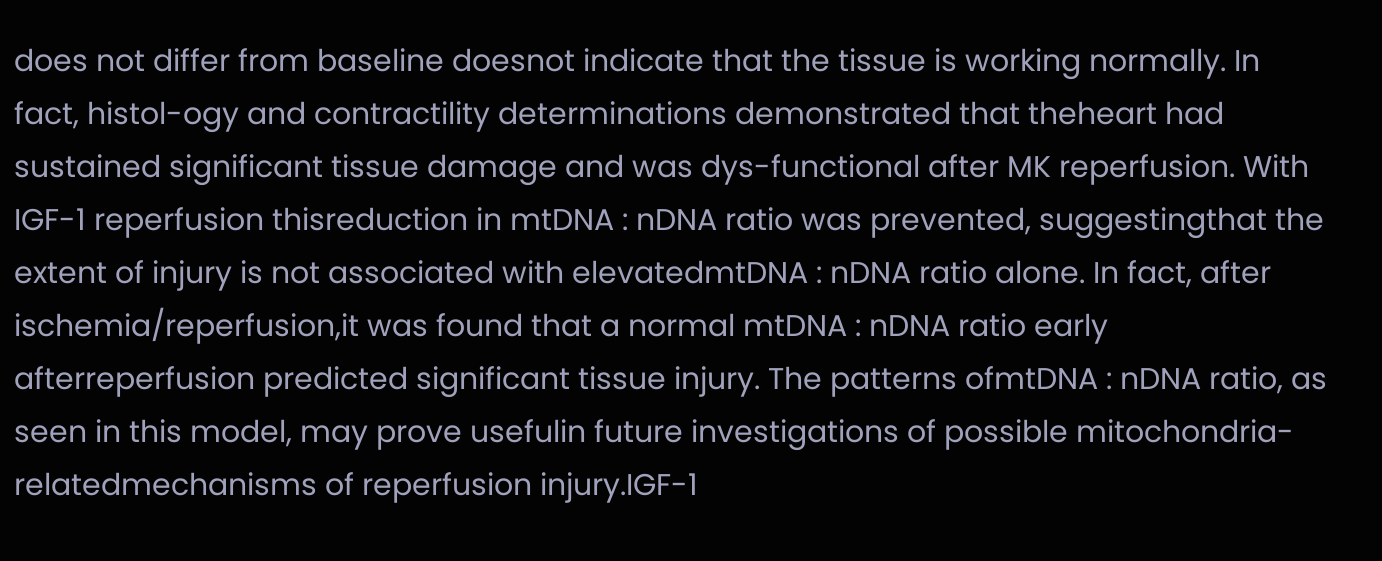does not differ from baseline doesnot indicate that the tissue is working normally. In fact, histol-ogy and contractility determinations demonstrated that theheart had sustained significant tissue damage and was dys-functional after MK reperfusion. With IGF-1 reperfusion thisreduction in mtDNA : nDNA ratio was prevented, suggestingthat the extent of injury is not associated with elevatedmtDNA : nDNA ratio alone. In fact, after ischemia/reperfusion,it was found that a normal mtDNA : nDNA ratio early afterreperfusion predicted significant tissue injury. The patterns ofmtDNA : nDNA ratio, as seen in this model, may prove usefulin future investigations of possible mitochondria-relatedmechanisms of reperfusion injury.IGF-1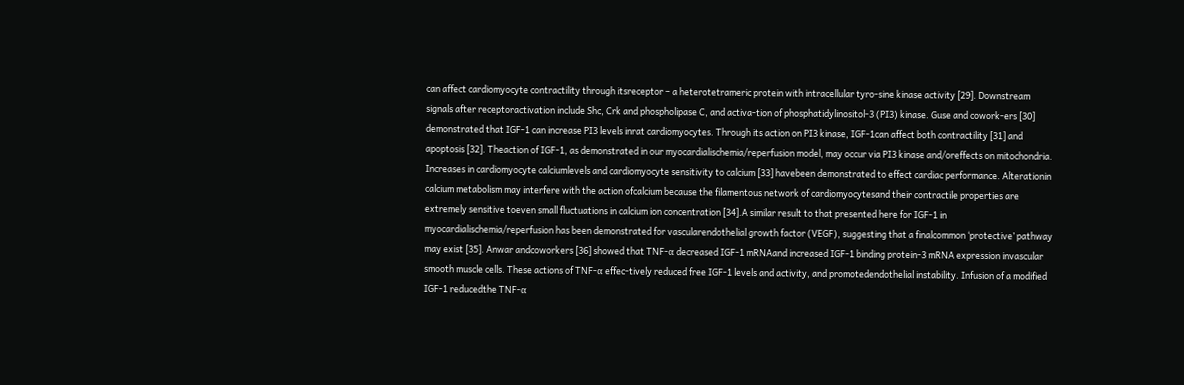can affect cardiomyocyte contractility through itsreceptor – a heterotetrameric protein with intracellular tyro-sine kinase activity [29]. Downstream signals after receptoractivation include Shc, Crk and phospholipase C, and activa-tion of phosphatidylinositol-3 (PI3) kinase. Guse and cowork-ers [30] demonstrated that IGF-1 can increase PI3 levels inrat cardiomyocytes. Through its action on PI3 kinase, IGF-1can affect both contractility [31] and apoptosis [32]. Theaction of IGF-1, as demonstrated in our myocardialischemia/reperfusion model, may occur via PI3 kinase and/oreffects on mitochondria. Increases in cardiomyocyte calciumlevels and cardiomyocyte sensitivity to calcium [33] havebeen demonstrated to effect cardiac performance. Alterationin calcium metabolism may interfere with the action ofcalcium because the filamentous network of cardiomyocytesand their contractile properties are extremely sensitive toeven small fluctuations in calcium ion concentration [34].A similar result to that presented here for IGF-1 in myocardialischemia/reperfusion has been demonstrated for vascularendothelial growth factor (VEGF), suggesting that a finalcommon ‘protective’ pathway may exist [35]. Anwar andcoworkers [36] showed that TNF-α decreased IGF-1 mRNAand increased IGF-1 binding protein-3 mRNA expression invascular smooth muscle cells. These actions of TNF-α effec-tively reduced free IGF-1 levels and activity, and promotedendothelial instability. Infusion of a modified IGF-1 reducedthe TNF-α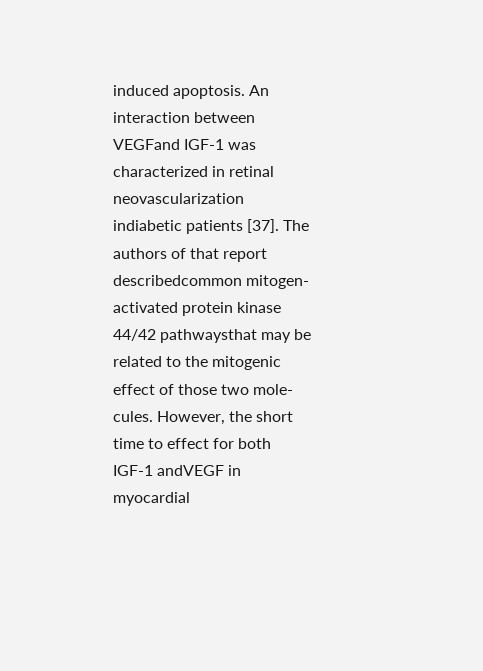induced apoptosis. An interaction between VEGFand IGF-1 was characterized in retinal neovascularization indiabetic patients [37]. The authors of that report describedcommon mitogen-activated protein kinase 44/42 pathwaysthat may be related to the mitogenic effect of those two mole-cules. However, the short time to effect for both IGF-1 andVEGF in myocardial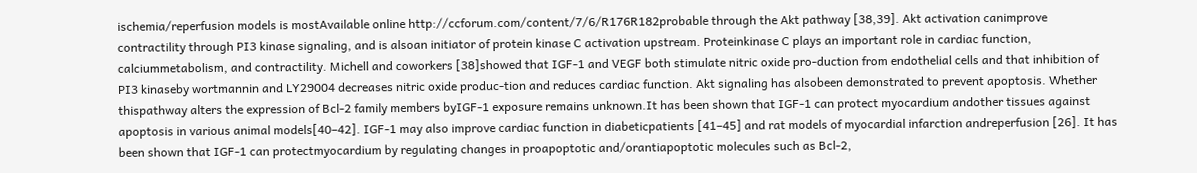ischemia/reperfusion models is mostAvailable online http://ccforum.com/content/7/6/R176R182probable through the Akt pathway [38,39]. Akt activation canimprove contractility through PI3 kinase signaling, and is alsoan initiator of protein kinase C activation upstream. Proteinkinase C plays an important role in cardiac function, calciummetabolism, and contractility. Michell and coworkers [38]showed that IGF-1 and VEGF both stimulate nitric oxide pro-duction from endothelial cells and that inhibition of PI3 kinaseby wortmannin and LY29004 decreases nitric oxide produc-tion and reduces cardiac function. Akt signaling has alsobeen demonstrated to prevent apoptosis. Whether thispathway alters the expression of Bcl-2 family members byIGF-1 exposure remains unknown.It has been shown that IGF-1 can protect myocardium andother tissues against apoptosis in various animal models[40–42]. IGF-1 may also improve cardiac function in diabeticpatients [41–45] and rat models of myocardial infarction andreperfusion [26]. It has been shown that IGF-1 can protectmyocardium by regulating changes in proapoptotic and/orantiapoptotic molecules such as Bcl-2,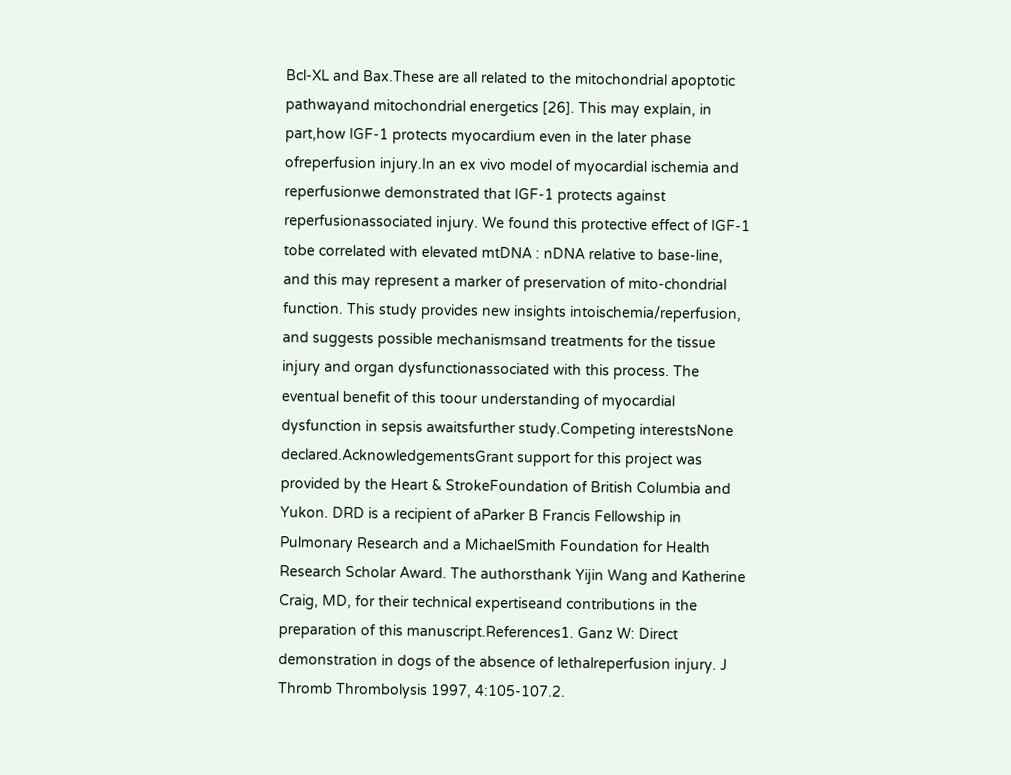Bcl-XL and Bax.These are all related to the mitochondrial apoptotic pathwayand mitochondrial energetics [26]. This may explain, in part,how IGF-1 protects myocardium even in the later phase ofreperfusion injury.In an ex vivo model of myocardial ischemia and reperfusionwe demonstrated that IGF-1 protects against reperfusionassociated injury. We found this protective effect of IGF-1 tobe correlated with elevated mtDNA : nDNA relative to base-line, and this may represent a marker of preservation of mito-chondrial function. This study provides new insights intoischemia/reperfusion, and suggests possible mechanismsand treatments for the tissue injury and organ dysfunctionassociated with this process. The eventual benefit of this toour understanding of myocardial dysfunction in sepsis awaitsfurther study.Competing interestsNone declared.AcknowledgementsGrant support for this project was provided by the Heart & StrokeFoundation of British Columbia and Yukon. DRD is a recipient of aParker B Francis Fellowship in Pulmonary Research and a MichaelSmith Foundation for Health Research Scholar Award. The authorsthank Yijin Wang and Katherine Craig, MD, for their technical expertiseand contributions in the preparation of this manuscript.References1. Ganz W: Direct demonstration in dogs of the absence of lethalreperfusion injury. J Thromb Thrombolysis 1997, 4:105-107.2.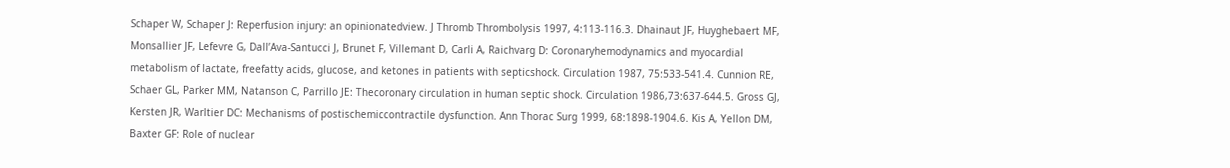Schaper W, Schaper J: Reperfusion injury: an opinionatedview. J Thromb Thrombolysis 1997, 4:113-116.3. Dhainaut JF, Huyghebaert MF, Monsallier JF, Lefevre G, Dall’Ava-Santucci J, Brunet F, Villemant D, Carli A, Raichvarg D: Coronaryhemodynamics and myocardial metabolism of lactate, freefatty acids, glucose, and ketones in patients with septicshock. Circulation 1987, 75:533-541.4. Cunnion RE, Schaer GL, Parker MM, Natanson C, Parrillo JE: Thecoronary circulation in human septic shock. Circulation 1986,73:637-644.5. Gross GJ, Kersten JR, Warltier DC: Mechanisms of postischemiccontractile dysfunction. Ann Thorac Surg 1999, 68:1898-1904.6. Kis A, Yellon DM, Baxter GF: Role of nuclear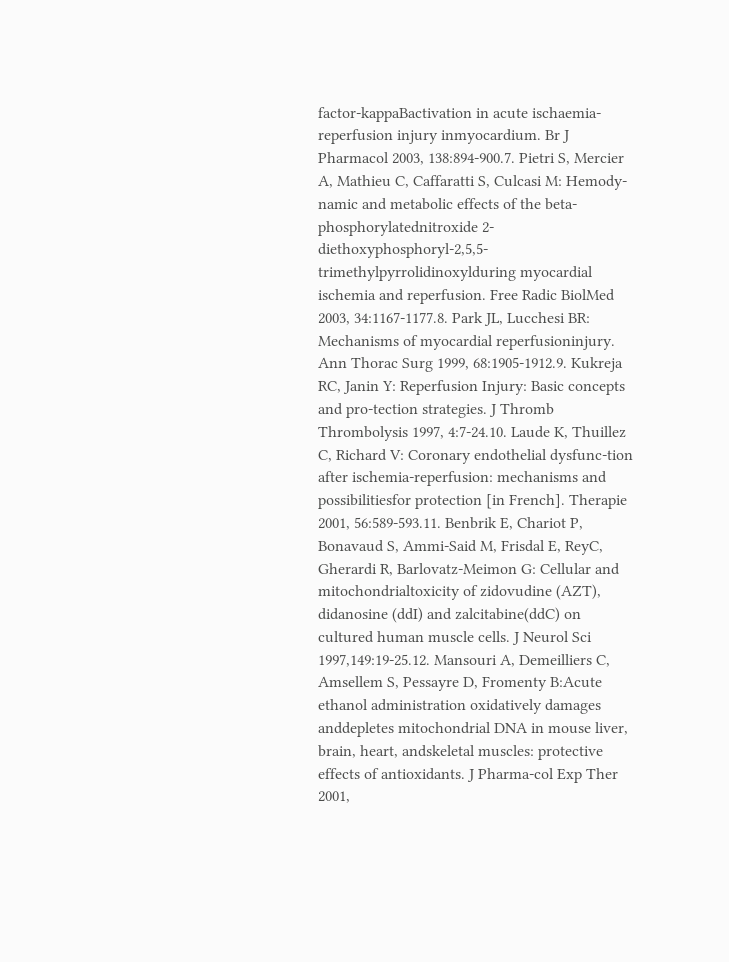factor-kappaBactivation in acute ischaemia-reperfusion injury inmyocardium. Br J Pharmacol 2003, 138:894-900.7. Pietri S, Mercier A, Mathieu C, Caffaratti S, Culcasi M: Hemody-namic and metabolic effects of the beta-phosphorylatednitroxide 2-diethoxyphosphoryl-2,5,5-trimethylpyrrolidinoxylduring myocardial ischemia and reperfusion. Free Radic BiolMed 2003, 34:1167-1177.8. Park JL, Lucchesi BR: Mechanisms of myocardial reperfusioninjury. Ann Thorac Surg 1999, 68:1905-1912.9. Kukreja RC, Janin Y: Reperfusion Injury: Basic concepts and pro-tection strategies. J Thromb Thrombolysis 1997, 4:7-24.10. Laude K, Thuillez C, Richard V: Coronary endothelial dysfunc-tion after ischemia-reperfusion: mechanisms and possibilitiesfor protection [in French]. Therapie 2001, 56:589-593.11. Benbrik E, Chariot P, Bonavaud S, Ammi-Said M, Frisdal E, ReyC, Gherardi R, Barlovatz-Meimon G: Cellular and mitochondrialtoxicity of zidovudine (AZT), didanosine (ddI) and zalcitabine(ddC) on cultured human muscle cells. J Neurol Sci 1997,149:19-25.12. Mansouri A, Demeilliers C, Amsellem S, Pessayre D, Fromenty B:Acute ethanol administration oxidatively damages anddepletes mitochondrial DNA in mouse liver, brain, heart, andskeletal muscles: protective effects of antioxidants. J Pharma-col Exp Ther 2001,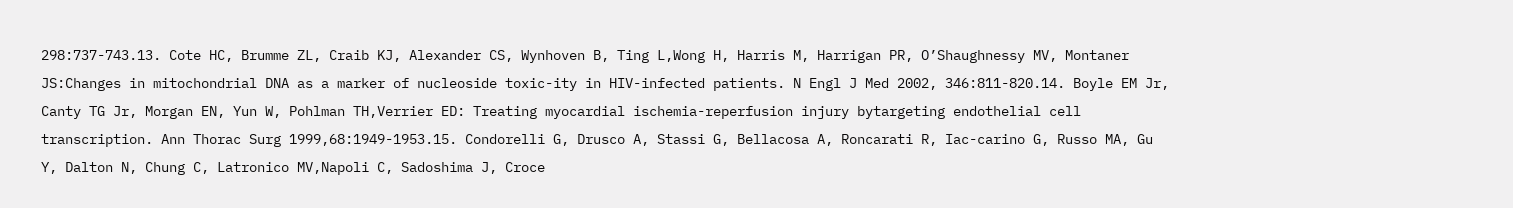298:737-743.13. Cote HC, Brumme ZL, Craib KJ, Alexander CS, Wynhoven B, Ting L,Wong H, Harris M, Harrigan PR, O’Shaughnessy MV, Montaner JS:Changes in mitochondrial DNA as a marker of nucleoside toxic-ity in HIV-infected patients. N Engl J Med 2002, 346:811-820.14. Boyle EM Jr, Canty TG Jr, Morgan EN, Yun W, Pohlman TH,Verrier ED: Treating myocardial ischemia-reperfusion injury bytargeting endothelial cell transcription. Ann Thorac Surg 1999,68:1949-1953.15. Condorelli G, Drusco A, Stassi G, Bellacosa A, Roncarati R, Iac-carino G, Russo MA, Gu Y, Dalton N, Chung C, Latronico MV,Napoli C, Sadoshima J, Croce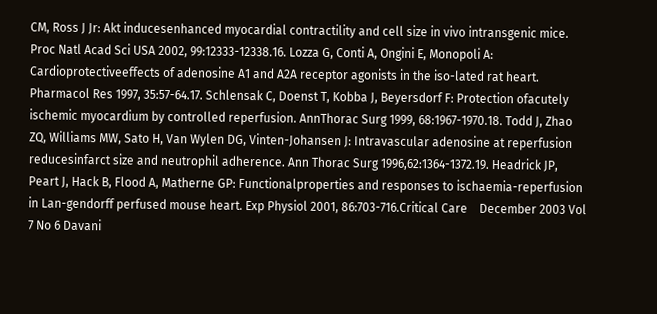CM, Ross J Jr: Akt inducesenhanced myocardial contractility and cell size in vivo intransgenic mice. Proc Natl Acad Sci USA 2002, 99:12333-12338.16. Lozza G, Conti A, Ongini E, Monopoli A: Cardioprotectiveeffects of adenosine A1 and A2A receptor agonists in the iso-lated rat heart. Pharmacol Res 1997, 35:57-64.17. Schlensak C, Doenst T, Kobba J, Beyersdorf F: Protection ofacutely ischemic myocardium by controlled reperfusion. AnnThorac Surg 1999, 68:1967-1970.18. Todd J, Zhao ZQ, Williams MW, Sato H, Van Wylen DG, Vinten-Johansen J: Intravascular adenosine at reperfusion reducesinfarct size and neutrophil adherence. Ann Thorac Surg 1996,62:1364-1372.19. Headrick JP, Peart J, Hack B, Flood A, Matherne GP: Functionalproperties and responses to ischaemia-reperfusion in Lan-gendorff perfused mouse heart. Exp Physiol 2001, 86:703-716.Critical Care    December 2003 Vol 7 No 6 Davani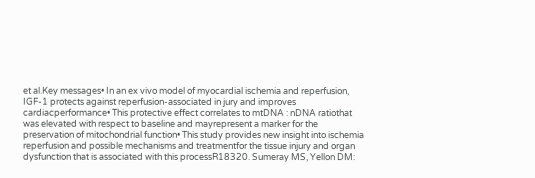et al.Key messages• In an ex vivo model of myocardial ischemia and reperfusion, IGF-1 protects against reperfusion-associated in jury and improves cardiacperformance• This protective effect correlates to mtDNA : nDNA ratiothat was elevated with respect to baseline and mayrepresent a marker for the preservation of mitochondrial function• This study provides new insight into ischemia reperfusion and possible mechanisms and treatmentfor the tissue injury and organ dysfunction that is associated with this processR18320. Sumeray MS, Yellon DM: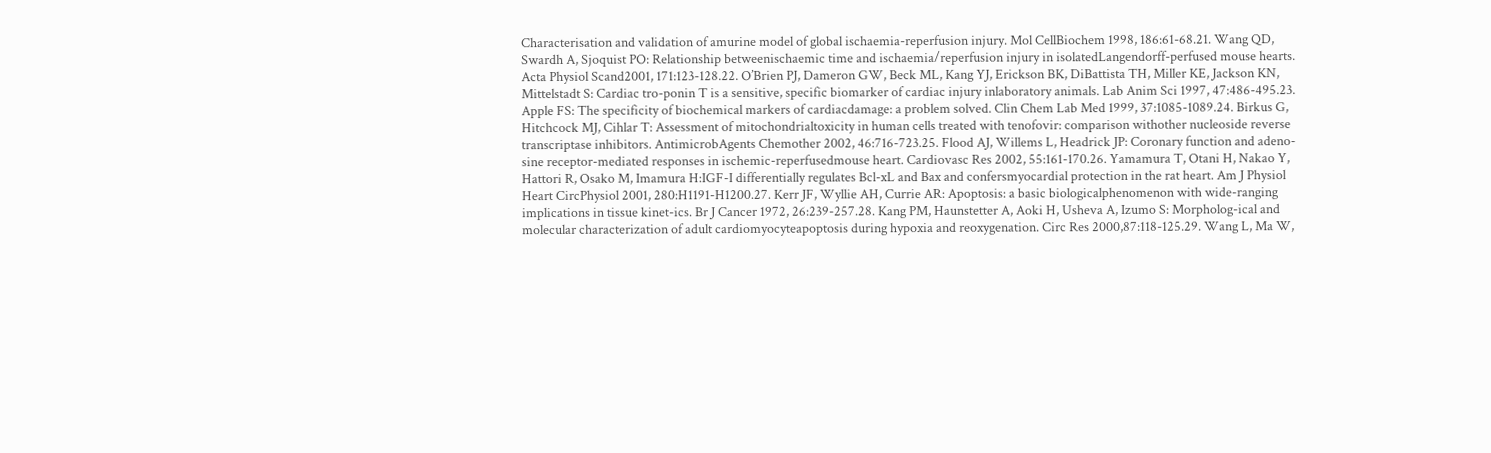Characterisation and validation of amurine model of global ischaemia-reperfusion injury. Mol CellBiochem 1998, 186:61-68.21. Wang QD, Swardh A, Sjoquist PO: Relationship betweenischaemic time and ischaemia/reperfusion injury in isolatedLangendorff-perfused mouse hearts. Acta Physiol Scand2001, 171:123-128.22. O’Brien PJ, Dameron GW, Beck ML, Kang YJ, Erickson BK, DiBattista TH, Miller KE, Jackson KN, Mittelstadt S: Cardiac tro-ponin T is a sensitive, specific biomarker of cardiac injury inlaboratory animals. Lab Anim Sci 1997, 47:486-495.23. Apple FS: The specificity of biochemical markers of cardiacdamage: a problem solved. Clin Chem Lab Med 1999, 37:1085-1089.24. Birkus G, Hitchcock MJ, Cihlar T: Assessment of mitochondrialtoxicity in human cells treated with tenofovir: comparison withother nucleoside reverse transcriptase inhibitors. AntimicrobAgents Chemother 2002, 46:716-723.25. Flood AJ, Willems L, Headrick JP: Coronary function and adeno-sine receptor-mediated responses in ischemic-reperfusedmouse heart. Cardiovasc Res 2002, 55:161-170.26. Yamamura T, Otani H, Nakao Y, Hattori R, Osako M, Imamura H:IGF-I differentially regulates Bcl-xL and Bax and confersmyocardial protection in the rat heart. Am J Physiol Heart CircPhysiol 2001, 280:H1191-H1200.27. Kerr JF, Wyllie AH, Currie AR: Apoptosis: a basic biologicalphenomenon with wide-ranging implications in tissue kinet-ics. Br J Cancer 1972, 26:239-257.28. Kang PM, Haunstetter A, Aoki H, Usheva A, Izumo S: Morpholog-ical and molecular characterization of adult cardiomyocyteapoptosis during hypoxia and reoxygenation. Circ Res 2000,87:118-125.29. Wang L, Ma W,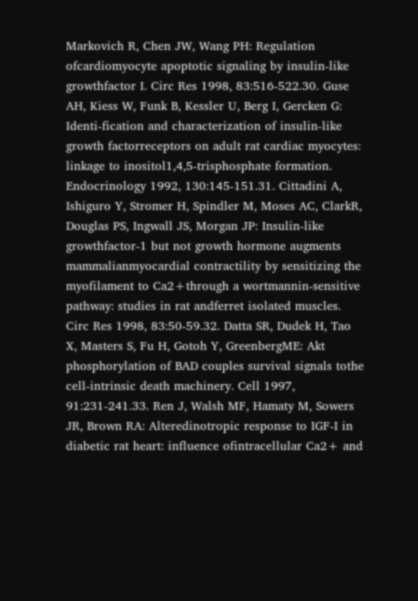Markovich R, Chen JW, Wang PH: Regulation ofcardiomyocyte apoptotic signaling by insulin-like growthfactor I. Circ Res 1998, 83:516-522.30. Guse AH, Kiess W, Funk B, Kessler U, Berg I, Gercken G: Identi-fication and characterization of insulin-like growth factorreceptors on adult rat cardiac myocytes: linkage to inositol1,4,5-trisphosphate formation. Endocrinology 1992, 130:145-151.31. Cittadini A, Ishiguro Y, Stromer H, Spindler M, Moses AC, ClarkR, Douglas PS, Ingwall JS, Morgan JP: Insulin-like growthfactor-1 but not growth hormone augments mammalianmyocardial contractility by sensitizing the myofilament to Ca2+through a wortmannin-sensitive pathway: studies in rat andferret isolated muscles. Circ Res 1998, 83:50-59.32. Datta SR, Dudek H, Tao X, Masters S, Fu H, Gotoh Y, GreenbergME: Akt phosphorylation of BAD couples survival signals tothe cell-intrinsic death machinery. Cell 1997, 91:231-241.33. Ren J, Walsh MF, Hamaty M, Sowers JR, Brown RA: Alteredinotropic response to IGF-I in diabetic rat heart: influence ofintracellular Ca2+ and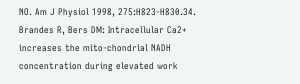NO. Am J Physiol 1998, 275:H823-H830.34. Brandes R, Bers DM: Intracellular Ca2+ increases the mito-chondrial NADH concentration during elevated work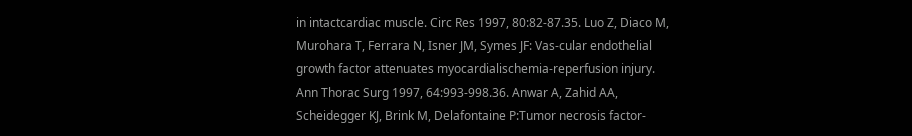in intactcardiac muscle. Circ Res 1997, 80:82-87.35. Luo Z, Diaco M, Murohara T, Ferrara N, Isner JM, Symes JF: Vas-cular endothelial growth factor attenuates myocardialischemia-reperfusion injury. Ann Thorac Surg 1997, 64:993-998.36. Anwar A, Zahid AA, Scheidegger KJ, Brink M, Delafontaine P:Tumor necrosis factor-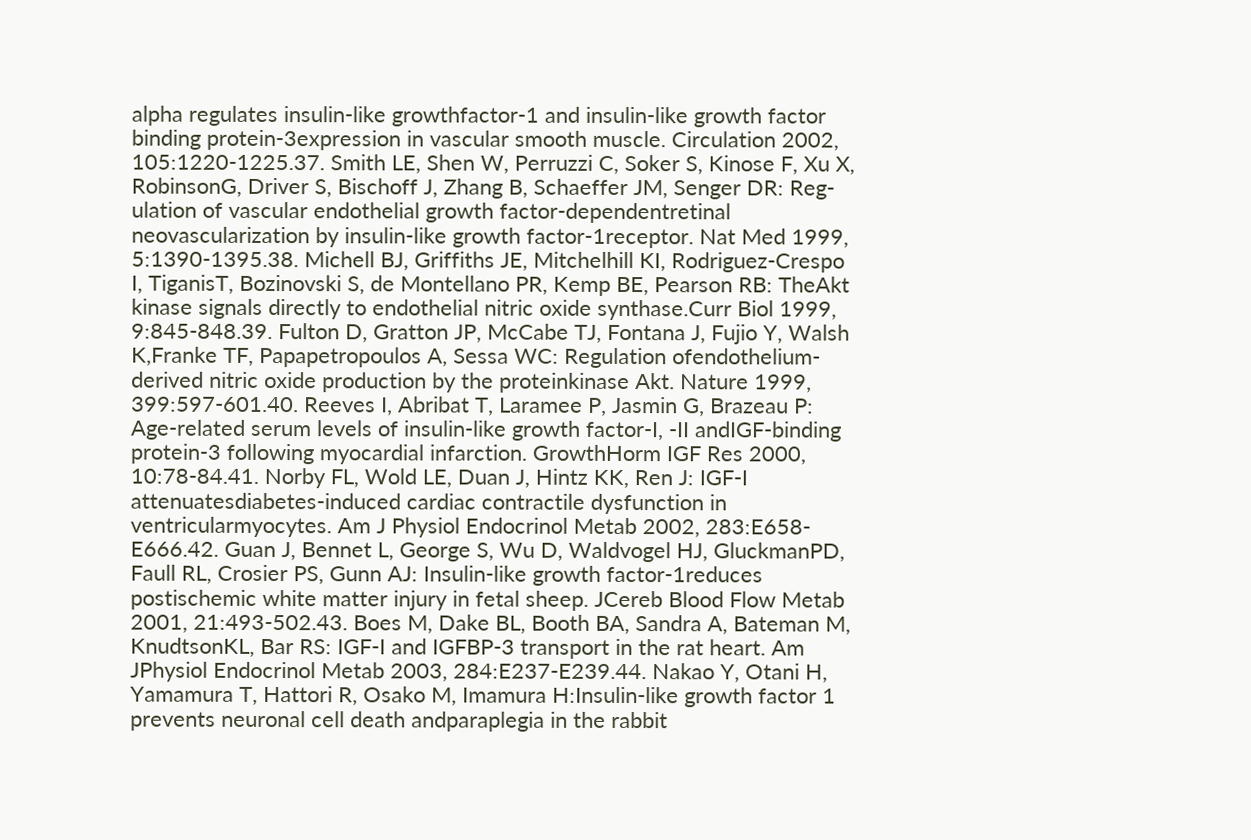alpha regulates insulin-like growthfactor-1 and insulin-like growth factor binding protein-3expression in vascular smooth muscle. Circulation 2002, 105:1220-1225.37. Smith LE, Shen W, Perruzzi C, Soker S, Kinose F, Xu X, RobinsonG, Driver S, Bischoff J, Zhang B, Schaeffer JM, Senger DR: Reg-ulation of vascular endothelial growth factor-dependentretinal neovascularization by insulin-like growth factor-1receptor. Nat Med 1999, 5:1390-1395.38. Michell BJ, Griffiths JE, Mitchelhill KI, Rodriguez-Crespo I, TiganisT, Bozinovski S, de Montellano PR, Kemp BE, Pearson RB: TheAkt kinase signals directly to endothelial nitric oxide synthase.Curr Biol 1999, 9:845-848.39. Fulton D, Gratton JP, McCabe TJ, Fontana J, Fujio Y, Walsh K,Franke TF, Papapetropoulos A, Sessa WC: Regulation ofendothelium-derived nitric oxide production by the proteinkinase Akt. Nature 1999, 399:597-601.40. Reeves I, Abribat T, Laramee P, Jasmin G, Brazeau P: Age-related serum levels of insulin-like growth factor-I, -II andIGF-binding protein-3 following myocardial infarction. GrowthHorm IGF Res 2000, 10:78-84.41. Norby FL, Wold LE, Duan J, Hintz KK, Ren J: IGF-I attenuatesdiabetes-induced cardiac contractile dysfunction in ventricularmyocytes. Am J Physiol Endocrinol Metab 2002, 283:E658-E666.42. Guan J, Bennet L, George S, Wu D, Waldvogel HJ, GluckmanPD, Faull RL, Crosier PS, Gunn AJ: Insulin-like growth factor-1reduces postischemic white matter injury in fetal sheep. JCereb Blood Flow Metab 2001, 21:493-502.43. Boes M, Dake BL, Booth BA, Sandra A, Bateman M, KnudtsonKL, Bar RS: IGF-I and IGFBP-3 transport in the rat heart. Am JPhysiol Endocrinol Metab 2003, 284:E237-E239.44. Nakao Y, Otani H, Yamamura T, Hattori R, Osako M, Imamura H:Insulin-like growth factor 1 prevents neuronal cell death andparaplegia in the rabbit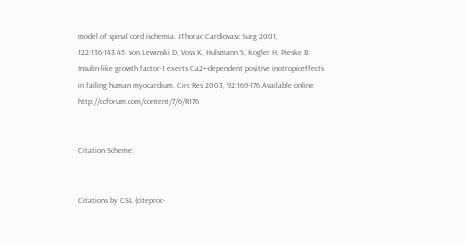model of spinal cord ischemia. JThorac Cardiovasc Surg 2001, 122:136-143.45. von Lewinski D, Voss K, Hulsmann S, Kogler H, Pieske B: Insulin-like growth factor-1 exerts Ca2+-dependent positive inotropiceffects in failing human myocardium. Circ Res 2003, 92:169-176.Available online http://ccforum.com/content/7/6/R176


Citation Scheme:


Citations by CSL (citeproc-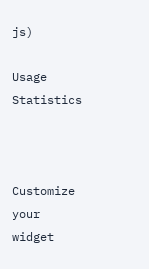js)

Usage Statistics



Customize your widget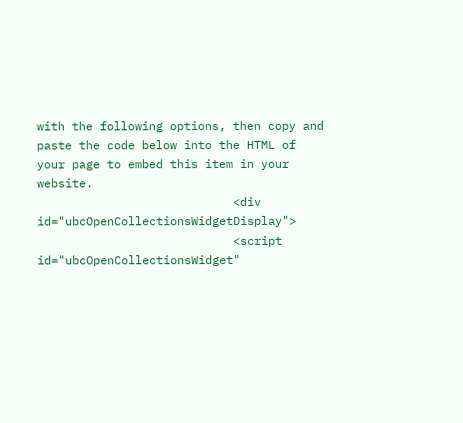with the following options, then copy and paste the code below into the HTML of your page to embed this item in your website.
                            <div id="ubcOpenCollectionsWidgetDisplay">
                            <script id="ubcOpenCollectionsWidget"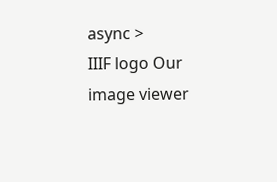async >
IIIF logo Our image viewer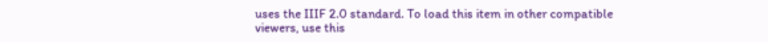uses the IIIF 2.0 standard. To load this item in other compatible viewers, use this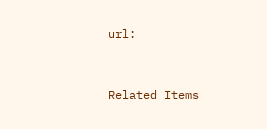url:


Related Items